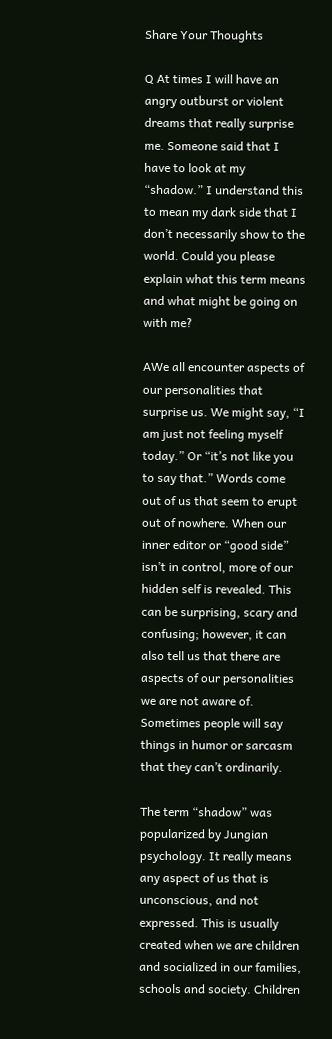Share Your Thoughts

Q At times I will have an angry outburst or violent dreams that really surprise me. Someone said that I have to look at my “shadow.” I understand this to mean my dark side that I don’t necessarily show to the world. Could you please explain what this term means and what might be going on with me?

AWe all encounter aspects of our personalities that surprise us. We might say, “I am just not feeling myself today.” Or “it’s not like you to say that.” Words come out of us that seem to erupt out of nowhere. When our inner editor or “good side” isn’t in control, more of our hidden self is revealed. This can be surprising, scary and confusing; however, it can also tell us that there are aspects of our personalities we are not aware of. Sometimes people will say things in humor or sarcasm that they can’t ordinarily.

The term “shadow” was popularized by Jungian psychology. It really means any aspect of us that is unconscious, and not expressed. This is usually created when we are children and socialized in our families, schools and society. Children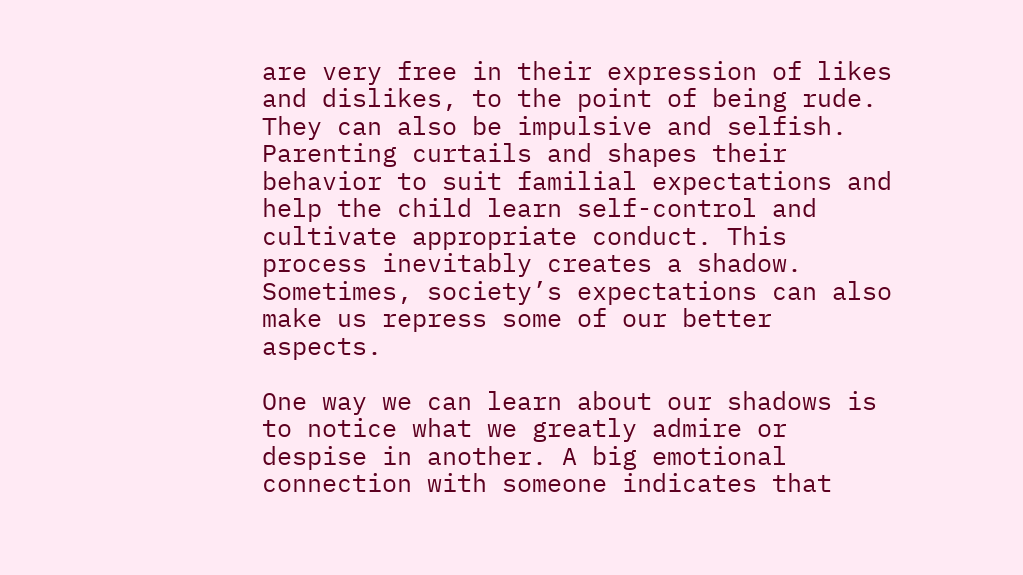are very free in their expression of likes and dislikes, to the point of being rude. They can also be impulsive and selfish. Parenting curtails and shapes their behavior to suit familial expectations and help the child learn self-control and cultivate appropriate conduct. This process inevitably creates a shadow. Sometimes, society’s expectations can also make us repress some of our better aspects.

One way we can learn about our shadows is to notice what we greatly admire or despise in another. A big emotional connection with someone indicates that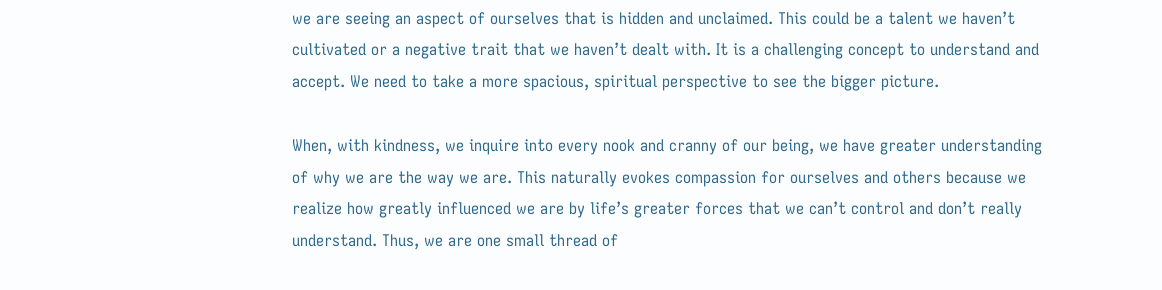we are seeing an aspect of ourselves that is hidden and unclaimed. This could be a talent we haven’t cultivated or a negative trait that we haven’t dealt with. It is a challenging concept to understand and accept. We need to take a more spacious, spiritual perspective to see the bigger picture.

When, with kindness, we inquire into every nook and cranny of our being, we have greater understanding of why we are the way we are. This naturally evokes compassion for ourselves and others because we realize how greatly influenced we are by life’s greater forces that we can’t control and don’t really understand. Thus, we are one small thread of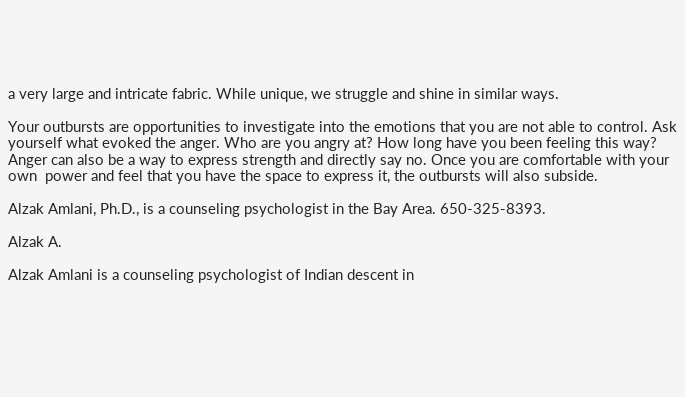a very large and intricate fabric. While unique, we struggle and shine in similar ways.

Your outbursts are opportunities to investigate into the emotions that you are not able to control. Ask yourself what evoked the anger. Who are you angry at? How long have you been feeling this way? Anger can also be a way to express strength and directly say no. Once you are comfortable with your own  power and feel that you have the space to express it, the outbursts will also subside.

Alzak Amlani, Ph.D., is a counseling psychologist in the Bay Area. 650-325-8393.

Alzak A.

Alzak Amlani is a counseling psychologist of Indian descent in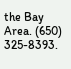the Bay Area. (650) 325-8393.